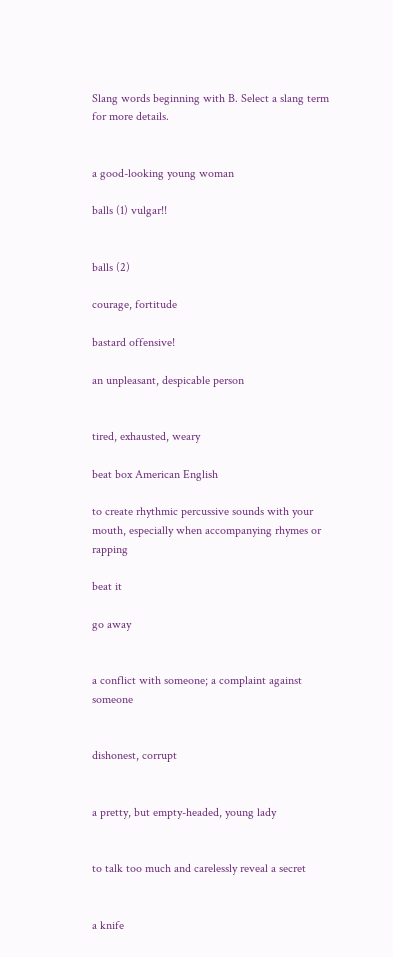Slang words beginning with B. Select a slang term for more details.


a good-looking young woman

balls (1) vulgar!!


balls (2)

courage, fortitude

bastard offensive!

an unpleasant, despicable person


tired, exhausted, weary

beat box American English

to create rhythmic percussive sounds with your mouth, especially when accompanying rhymes or rapping

beat it

go away


a conflict with someone; a complaint against someone


dishonest, corrupt


a pretty, but empty-headed, young lady


to talk too much and carelessly reveal a secret


a knife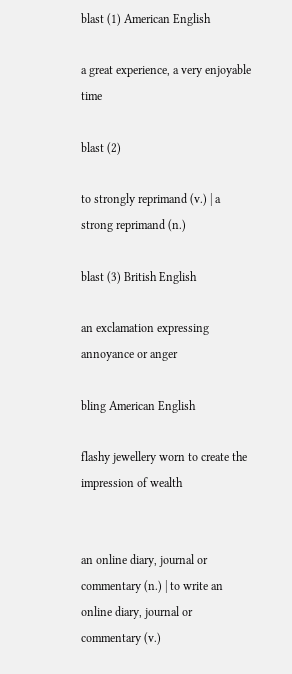blast (1) American English

a great experience, a very enjoyable time

blast (2)

to strongly reprimand (v.) | a strong reprimand (n.)

blast (3) British English

an exclamation expressing annoyance or anger

bling American English

flashy jewellery worn to create the impression of wealth


an online diary, journal or commentary (n.) | to write an online diary, journal or commentary (v.)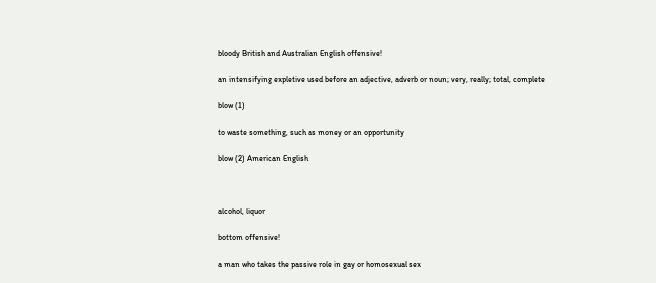bloody British and Australian English offensive!

an intensifying expletive used before an adjective, adverb or noun; very, really; total, complete

blow (1)

to waste something, such as money or an opportunity

blow (2) American English



alcohol, liquor

bottom offensive!

a man who takes the passive role in gay or homosexual sex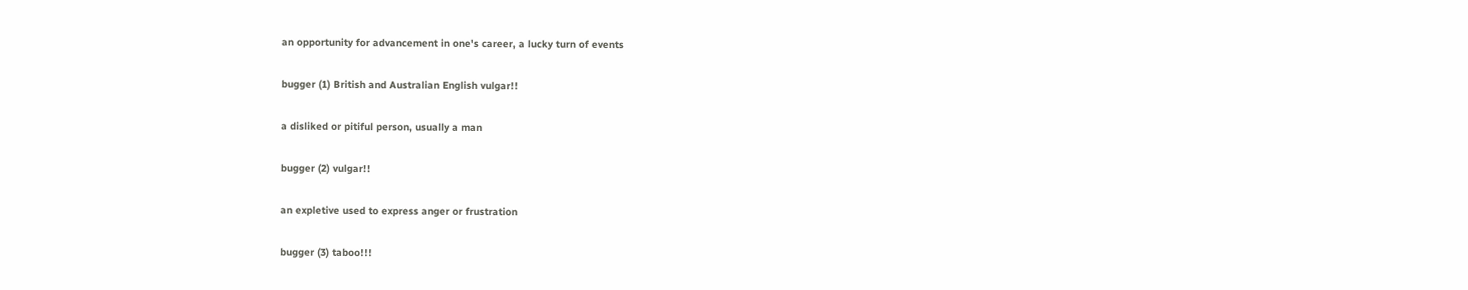an opportunity for advancement in one's career, a lucky turn of events

bugger (1) British and Australian English vulgar!!

a disliked or pitiful person, usually a man

bugger (2) vulgar!!

an expletive used to express anger or frustration

bugger (3) taboo!!!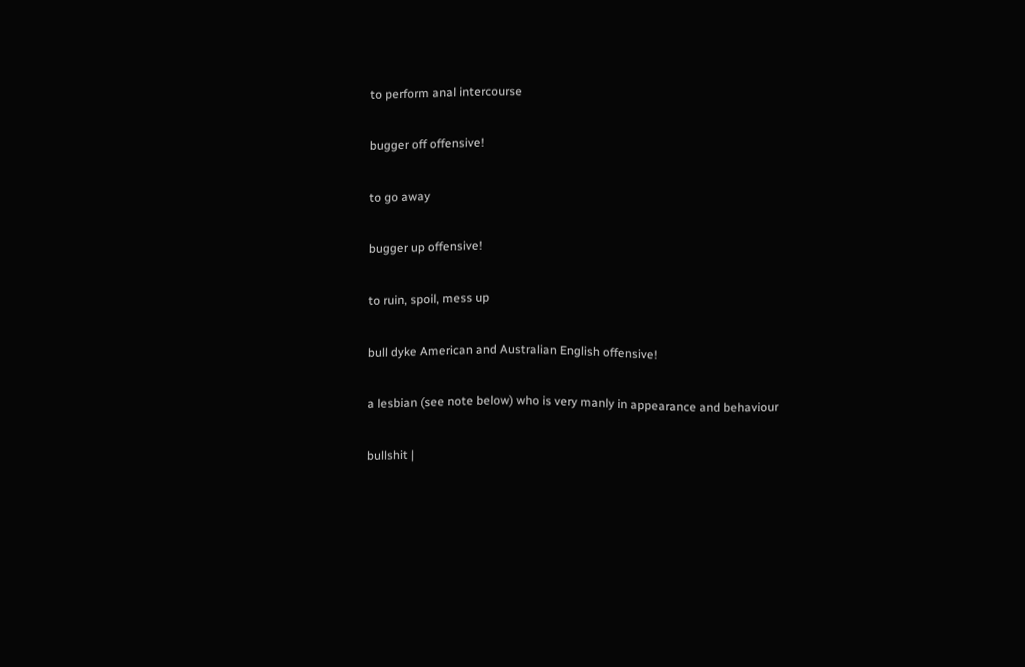to perform anal intercourse

bugger off offensive!

to go away

bugger up offensive!

to ruin, spoil, mess up

bull dyke American and Australian English offensive!

a lesbian (see note below) who is very manly in appearance and behaviour

bullshit |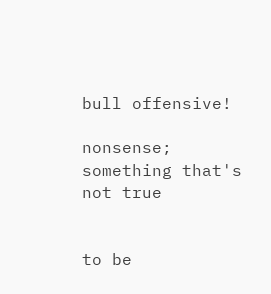bull offensive!

nonsense; something that's not true


to be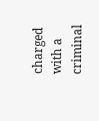charged with a criminal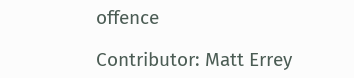offence

Contributor: Matt Errey